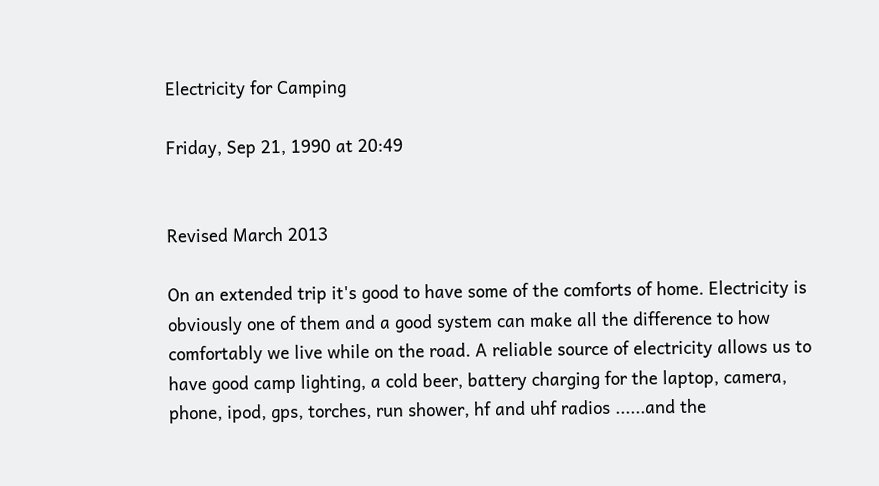Electricity for Camping

Friday, Sep 21, 1990 at 20:49


Revised March 2013

On an extended trip it's good to have some of the comforts of home. Electricity is obviously one of them and a good system can make all the difference to how comfortably we live while on the road. A reliable source of electricity allows us to have good camp lighting, a cold beer, battery charging for the laptop, camera, phone, ipod, gps, torches, run shower, hf and uhf radios ......and the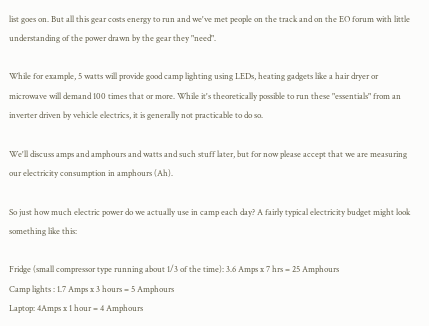list goes on. But all this gear costs energy to run and we've met people on the track and on the EO forum with little understanding of the power drawn by the gear they "need".

While for example, 5 watts will provide good camp lighting using LEDs, heating gadgets like a hair dryer or microwave will demand 100 times that or more. While it's theoretically possible to run these "essentials" from an inverter driven by vehicle electrics, it is generally not practicable to do so.

We'll discuss amps and amphours and watts and such stuff later, but for now please accept that we are measuring our electricity consumption in amphours (Ah).

So just how much electric power do we actually use in camp each day? A fairly typical electricity budget might look something like this:

Fridge (small compressor type running about 1/3 of the time): 3.6 Amps x 7 hrs = 25 Amphours
Camp lights : 1.7 Amps x 3 hours = 5 Amphours
Laptop: 4Amps x 1 hour = 4 Amphours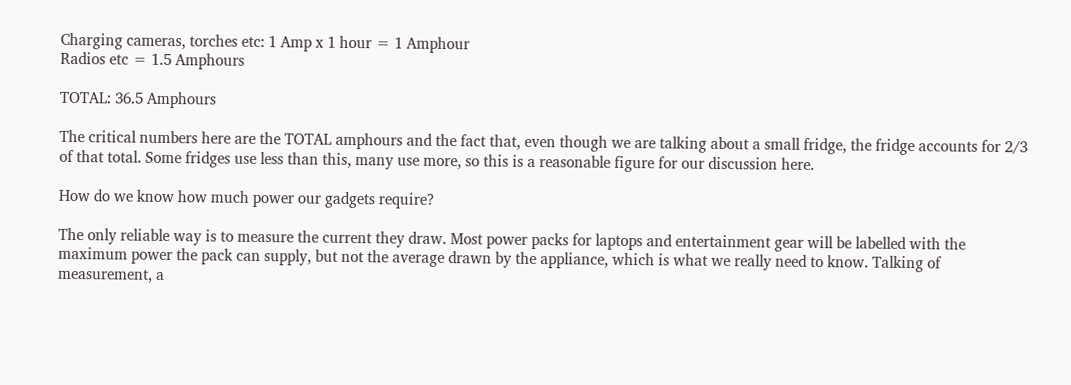Charging cameras, torches etc: 1 Amp x 1 hour = 1 Amphour
Radios etc = 1.5 Amphours

TOTAL: 36.5 Amphours

The critical numbers here are the TOTAL amphours and the fact that, even though we are talking about a small fridge, the fridge accounts for 2/3 of that total. Some fridges use less than this, many use more, so this is a reasonable figure for our discussion here.

How do we know how much power our gadgets require?

The only reliable way is to measure the current they draw. Most power packs for laptops and entertainment gear will be labelled with the maximum power the pack can supply, but not the average drawn by the appliance, which is what we really need to know. Talking of measurement, a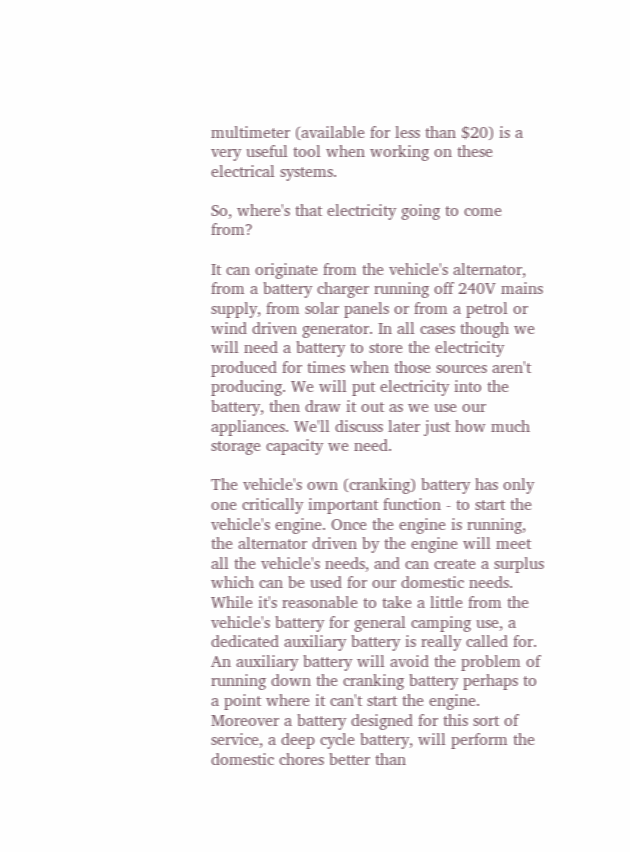multimeter (available for less than $20) is a very useful tool when working on these electrical systems.

So, where's that electricity going to come from?

It can originate from the vehicle's alternator, from a battery charger running off 240V mains supply, from solar panels or from a petrol or wind driven generator. In all cases though we will need a battery to store the electricity produced for times when those sources aren't producing. We will put electricity into the battery, then draw it out as we use our appliances. We'll discuss later just how much storage capacity we need.

The vehicle's own (cranking) battery has only one critically important function - to start the vehicle's engine. Once the engine is running, the alternator driven by the engine will meet all the vehicle's needs, and can create a surplus which can be used for our domestic needs. While it's reasonable to take a little from the vehicle's battery for general camping use, a dedicated auxiliary battery is really called for. An auxiliary battery will avoid the problem of running down the cranking battery perhaps to a point where it can't start the engine. Moreover a battery designed for this sort of service, a deep cycle battery, will perform the domestic chores better than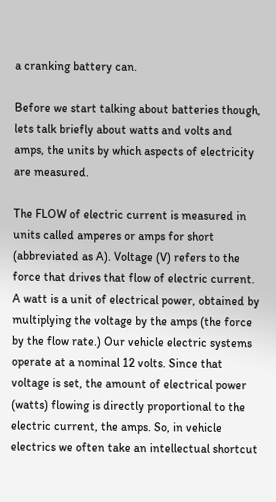a cranking battery can.

Before we start talking about batteries though, lets talk briefly about watts and volts and amps, the units by which aspects of electricity are measured.

The FLOW of electric current is measured in units called amperes or amps for short (abbreviated as A). Voltage (V) refers to the force that drives that flow of electric current. A watt is a unit of electrical power, obtained by multiplying the voltage by the amps (the force by the flow rate.) Our vehicle electric systems operate at a nominal 12 volts. Since that voltage is set, the amount of electrical power (watts) flowing is directly proportional to the electric current, the amps. So, in vehicle electrics we often take an intellectual shortcut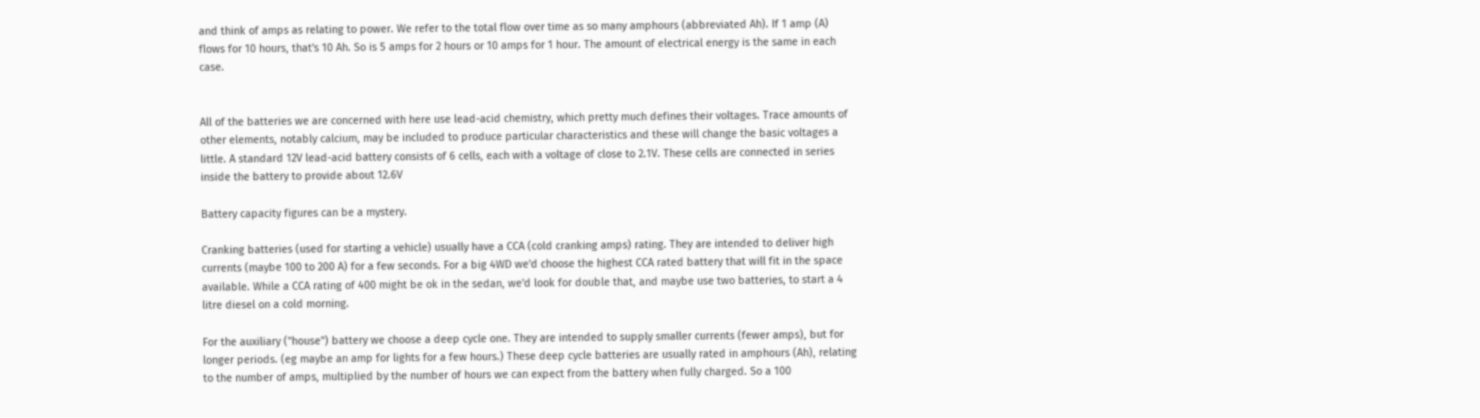and think of amps as relating to power. We refer to the total flow over time as so many amphours (abbreviated Ah). If 1 amp (A) flows for 10 hours, that's 10 Ah. So is 5 amps for 2 hours or 10 amps for 1 hour. The amount of electrical energy is the same in each case.


All of the batteries we are concerned with here use lead-acid chemistry, which pretty much defines their voltages. Trace amounts of other elements, notably calcium, may be included to produce particular characteristics and these will change the basic voltages a little. A standard 12V lead-acid battery consists of 6 cells, each with a voltage of close to 2.1V. These cells are connected in series inside the battery to provide about 12.6V

Battery capacity figures can be a mystery.

Cranking batteries (used for starting a vehicle) usually have a CCA (cold cranking amps) rating. They are intended to deliver high currents (maybe 100 to 200 A) for a few seconds. For a big 4WD we'd choose the highest CCA rated battery that will fit in the space available. While a CCA rating of 400 might be ok in the sedan, we'd look for double that, and maybe use two batteries, to start a 4 litre diesel on a cold morning.

For the auxiliary ("house") battery we choose a deep cycle one. They are intended to supply smaller currents (fewer amps), but for longer periods. (eg maybe an amp for lights for a few hours.) These deep cycle batteries are usually rated in amphours (Ah), relating to the number of amps, multiplied by the number of hours we can expect from the battery when fully charged. So a 100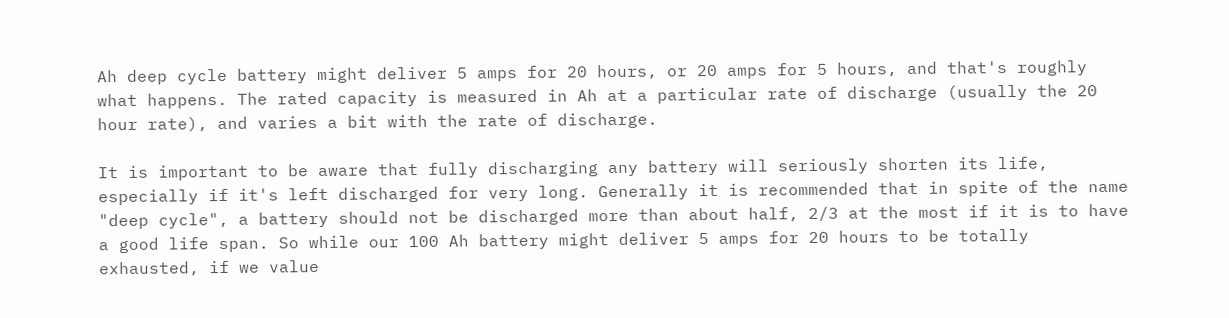Ah deep cycle battery might deliver 5 amps for 20 hours, or 20 amps for 5 hours, and that's roughly what happens. The rated capacity is measured in Ah at a particular rate of discharge (usually the 20 hour rate), and varies a bit with the rate of discharge.

It is important to be aware that fully discharging any battery will seriously shorten its life, especially if it's left discharged for very long. Generally it is recommended that in spite of the name "deep cycle", a battery should not be discharged more than about half, 2/3 at the most if it is to have a good life span. So while our 100 Ah battery might deliver 5 amps for 20 hours to be totally exhausted, if we value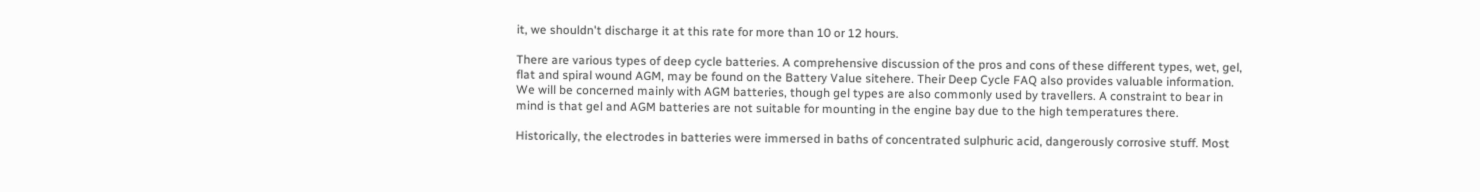it, we shouldn't discharge it at this rate for more than 10 or 12 hours.

There are various types of deep cycle batteries. A comprehensive discussion of the pros and cons of these different types, wet, gel, flat and spiral wound AGM, may be found on the Battery Value sitehere. Their Deep Cycle FAQ also provides valuable information. We will be concerned mainly with AGM batteries, though gel types are also commonly used by travellers. A constraint to bear in mind is that gel and AGM batteries are not suitable for mounting in the engine bay due to the high temperatures there.

Historically, the electrodes in batteries were immersed in baths of concentrated sulphuric acid, dangerously corrosive stuff. Most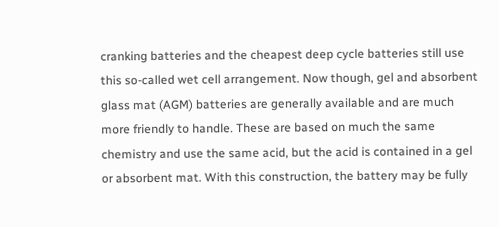cranking batteries and the cheapest deep cycle batteries still use this so-called wet cell arrangement. Now though, gel and absorbent glass mat (AGM) batteries are generally available and are much more friendly to handle. These are based on much the same chemistry and use the same acid, but the acid is contained in a gel or absorbent mat. With this construction, the battery may be fully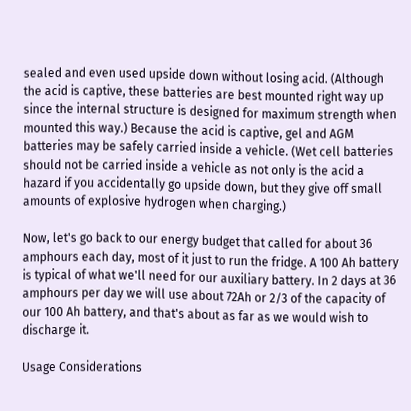sealed and even used upside down without losing acid. (Although the acid is captive, these batteries are best mounted right way up since the internal structure is designed for maximum strength when mounted this way.) Because the acid is captive, gel and AGM batteries may be safely carried inside a vehicle. (Wet cell batteries should not be carried inside a vehicle as not only is the acid a hazard if you accidentally go upside down, but they give off small amounts of explosive hydrogen when charging.)

Now, let's go back to our energy budget that called for about 36 amphours each day, most of it just to run the fridge. A 100 Ah battery is typical of what we'll need for our auxiliary battery. In 2 days at 36 amphours per day we will use about 72Ah or 2/3 of the capacity of our 100 Ah battery, and that's about as far as we would wish to discharge it.

Usage Considerations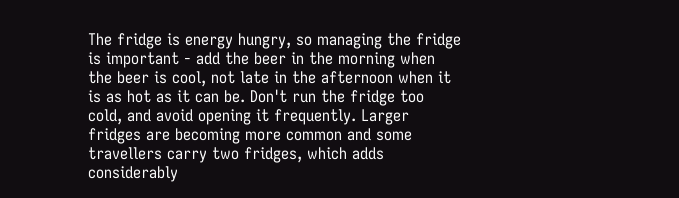The fridge is energy hungry, so managing the fridge is important - add the beer in the morning when the beer is cool, not late in the afternoon when it is as hot as it can be. Don't run the fridge too cold, and avoid opening it frequently. Larger fridges are becoming more common and some travellers carry two fridges, which adds considerably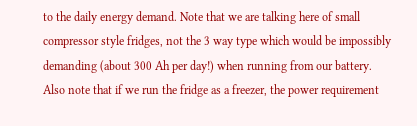to the daily energy demand. Note that we are talking here of small compressor style fridges, not the 3 way type which would be impossibly demanding (about 300 Ah per day!) when running from our battery. Also note that if we run the fridge as a freezer, the power requirement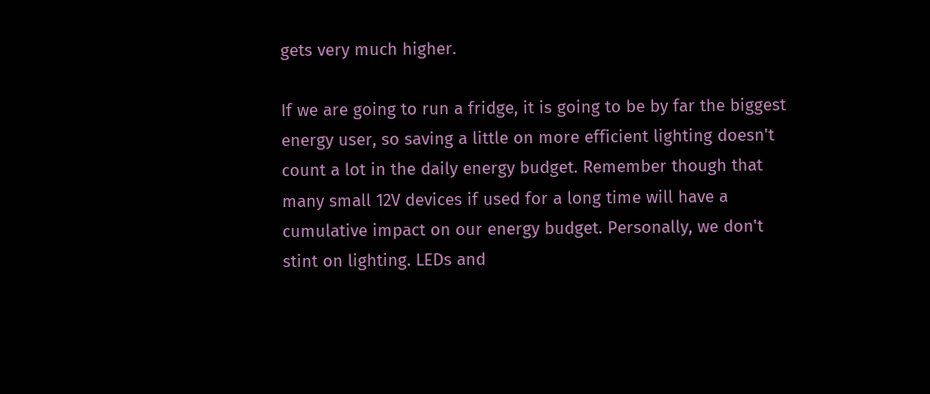gets very much higher.

If we are going to run a fridge, it is going to be by far the biggest energy user, so saving a little on more efficient lighting doesn't count a lot in the daily energy budget. Remember though that many small 12V devices if used for a long time will have a cumulative impact on our energy budget. Personally, we don't stint on lighting. LEDs and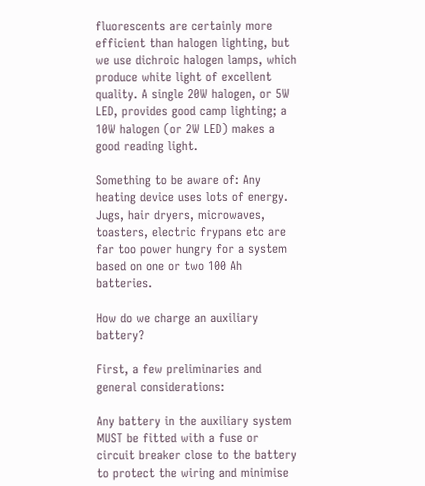fluorescents are certainly more efficient than halogen lighting, but we use dichroic halogen lamps, which produce white light of excellent quality. A single 20W halogen, or 5W LED, provides good camp lighting; a 10W halogen (or 2W LED) makes a good reading light.

Something to be aware of: Any heating device uses lots of energy. Jugs, hair dryers, microwaves, toasters, electric frypans etc are far too power hungry for a system based on one or two 100 Ah batteries.

How do we charge an auxiliary battery?

First, a few preliminaries and general considerations:

Any battery in the auxiliary system MUST be fitted with a fuse or circuit breaker close to the battery to protect the wiring and minimise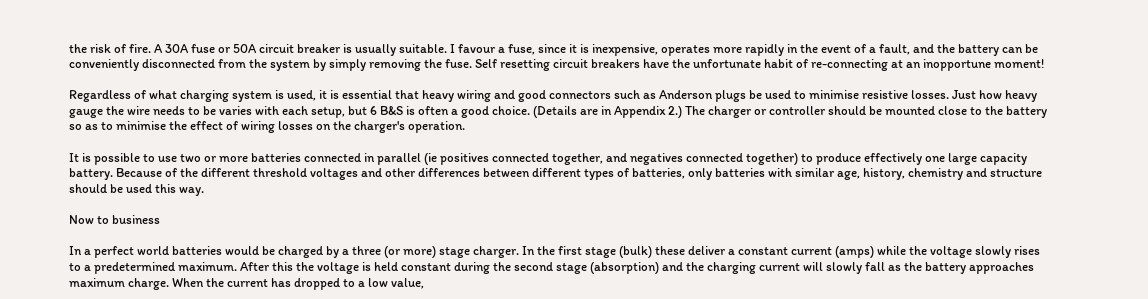the risk of fire. A 30A fuse or 50A circuit breaker is usually suitable. I favour a fuse, since it is inexpensive, operates more rapidly in the event of a fault, and the battery can be conveniently disconnected from the system by simply removing the fuse. Self resetting circuit breakers have the unfortunate habit of re-connecting at an inopportune moment!

Regardless of what charging system is used, it is essential that heavy wiring and good connectors such as Anderson plugs be used to minimise resistive losses. Just how heavy gauge the wire needs to be varies with each setup, but 6 B&S is often a good choice. (Details are in Appendix 2.) The charger or controller should be mounted close to the battery so as to minimise the effect of wiring losses on the charger's operation.

It is possible to use two or more batteries connected in parallel (ie positives connected together, and negatives connected together) to produce effectively one large capacity battery. Because of the different threshold voltages and other differences between different types of batteries, only batteries with similar age, history, chemistry and structure should be used this way.

Now to business

In a perfect world batteries would be charged by a three (or more) stage charger. In the first stage (bulk) these deliver a constant current (amps) while the voltage slowly rises to a predetermined maximum. After this the voltage is held constant during the second stage (absorption) and the charging current will slowly fall as the battery approaches maximum charge. When the current has dropped to a low value,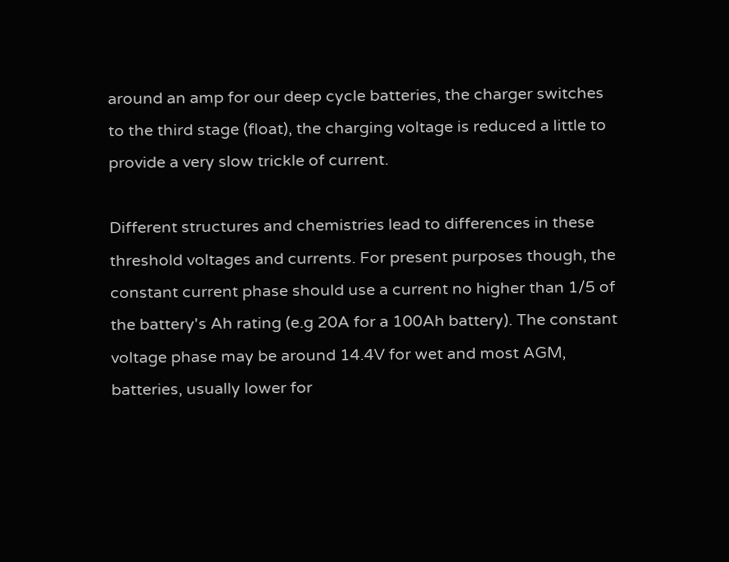around an amp for our deep cycle batteries, the charger switches to the third stage (float), the charging voltage is reduced a little to provide a very slow trickle of current.

Different structures and chemistries lead to differences in these threshold voltages and currents. For present purposes though, the constant current phase should use a current no higher than 1/5 of the battery's Ah rating (e.g 20A for a 100Ah battery). The constant voltage phase may be around 14.4V for wet and most AGM, batteries, usually lower for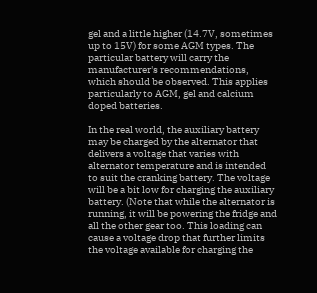gel and a little higher (14.7V, sometimes up to 15V) for some AGM types. The particular battery will carry the manufacturer's recommendations, which should be observed. This applies particularly to AGM, gel and calcium doped batteries.

In the real world, the auxiliary battery may be charged by the alternator that delivers a voltage that varies with alternator temperature and is intended to suit the cranking battery. The voltage will be a bit low for charging the auxiliary battery. (Note that while the alternator is running, it will be powering the fridge and all the other gear too. This loading can cause a voltage drop that further limits the voltage available for charging the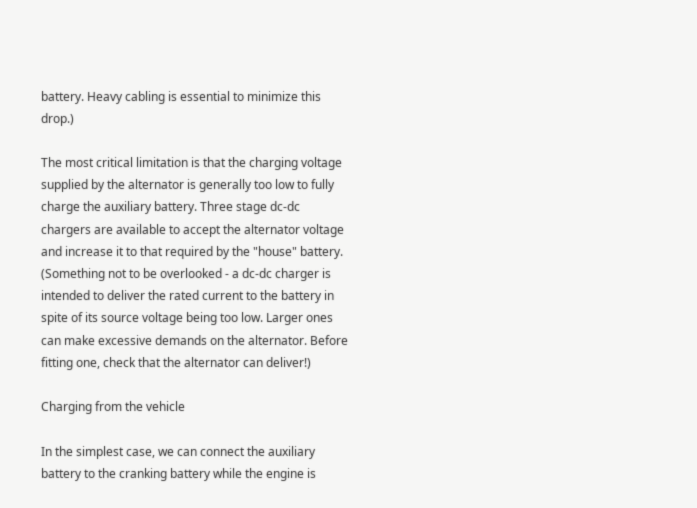battery. Heavy cabling is essential to minimize this drop.)

The most critical limitation is that the charging voltage supplied by the alternator is generally too low to fully charge the auxiliary battery. Three stage dc-dc chargers are available to accept the alternator voltage and increase it to that required by the "house" battery. (Something not to be overlooked - a dc-dc charger is intended to deliver the rated current to the battery in spite of its source voltage being too low. Larger ones can make excessive demands on the alternator. Before fitting one, check that the alternator can deliver!)

Charging from the vehicle

In the simplest case, we can connect the auxiliary battery to the cranking battery while the engine is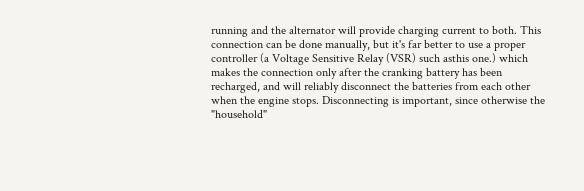running and the alternator will provide charging current to both. This connection can be done manually, but it's far better to use a proper controller (a Voltage Sensitive Relay (VSR) such asthis one.) which makes the connection only after the cranking battery has been recharged, and will reliably disconnect the batteries from each other when the engine stops. Disconnecting is important, since otherwise the "household"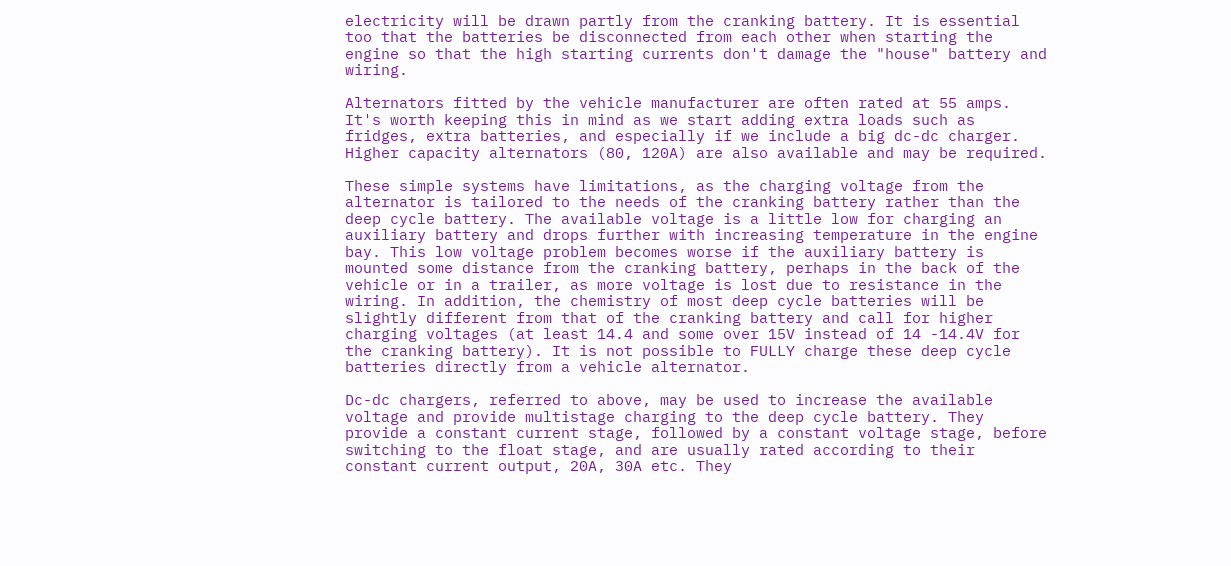electricity will be drawn partly from the cranking battery. It is essential too that the batteries be disconnected from each other when starting the engine so that the high starting currents don't damage the "house" battery and wiring.

Alternators fitted by the vehicle manufacturer are often rated at 55 amps. It's worth keeping this in mind as we start adding extra loads such as fridges, extra batteries, and especially if we include a big dc-dc charger. Higher capacity alternators (80, 120A) are also available and may be required.

These simple systems have limitations, as the charging voltage from the alternator is tailored to the needs of the cranking battery rather than the deep cycle battery. The available voltage is a little low for charging an auxiliary battery and drops further with increasing temperature in the engine bay. This low voltage problem becomes worse if the auxiliary battery is mounted some distance from the cranking battery, perhaps in the back of the vehicle or in a trailer, as more voltage is lost due to resistance in the wiring. In addition, the chemistry of most deep cycle batteries will be slightly different from that of the cranking battery and call for higher charging voltages (at least 14.4 and some over 15V instead of 14 -14.4V for the cranking battery). It is not possible to FULLY charge these deep cycle batteries directly from a vehicle alternator.

Dc-dc chargers, referred to above, may be used to increase the available voltage and provide multistage charging to the deep cycle battery. They provide a constant current stage, followed by a constant voltage stage, before switching to the float stage, and are usually rated according to their constant current output, 20A, 30A etc. They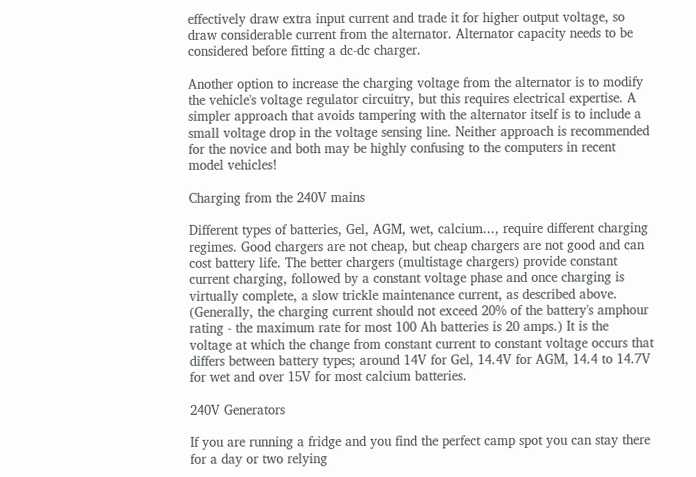effectively draw extra input current and trade it for higher output voltage, so draw considerable current from the alternator. Alternator capacity needs to be considered before fitting a dc-dc charger.

Another option to increase the charging voltage from the alternator is to modify the vehicle's voltage regulator circuitry, but this requires electrical expertise. A simpler approach that avoids tampering with the alternator itself is to include a small voltage drop in the voltage sensing line. Neither approach is recommended for the novice and both may be highly confusing to the computers in recent model vehicles!

Charging from the 240V mains

Different types of batteries, Gel, AGM, wet, calcium..., require different charging regimes. Good chargers are not cheap, but cheap chargers are not good and can cost battery life. The better chargers (multistage chargers) provide constant current charging, followed by a constant voltage phase and once charging is virtually complete, a slow trickle maintenance current, as described above. (Generally, the charging current should not exceed 20% of the battery's amphour rating - the maximum rate for most 100 Ah batteries is 20 amps.) It is the voltage at which the change from constant current to constant voltage occurs that differs between battery types; around 14V for Gel, 14.4V for AGM, 14.4 to 14.7V for wet and over 15V for most calcium batteries.

240V Generators

If you are running a fridge and you find the perfect camp spot you can stay there for a day or two relying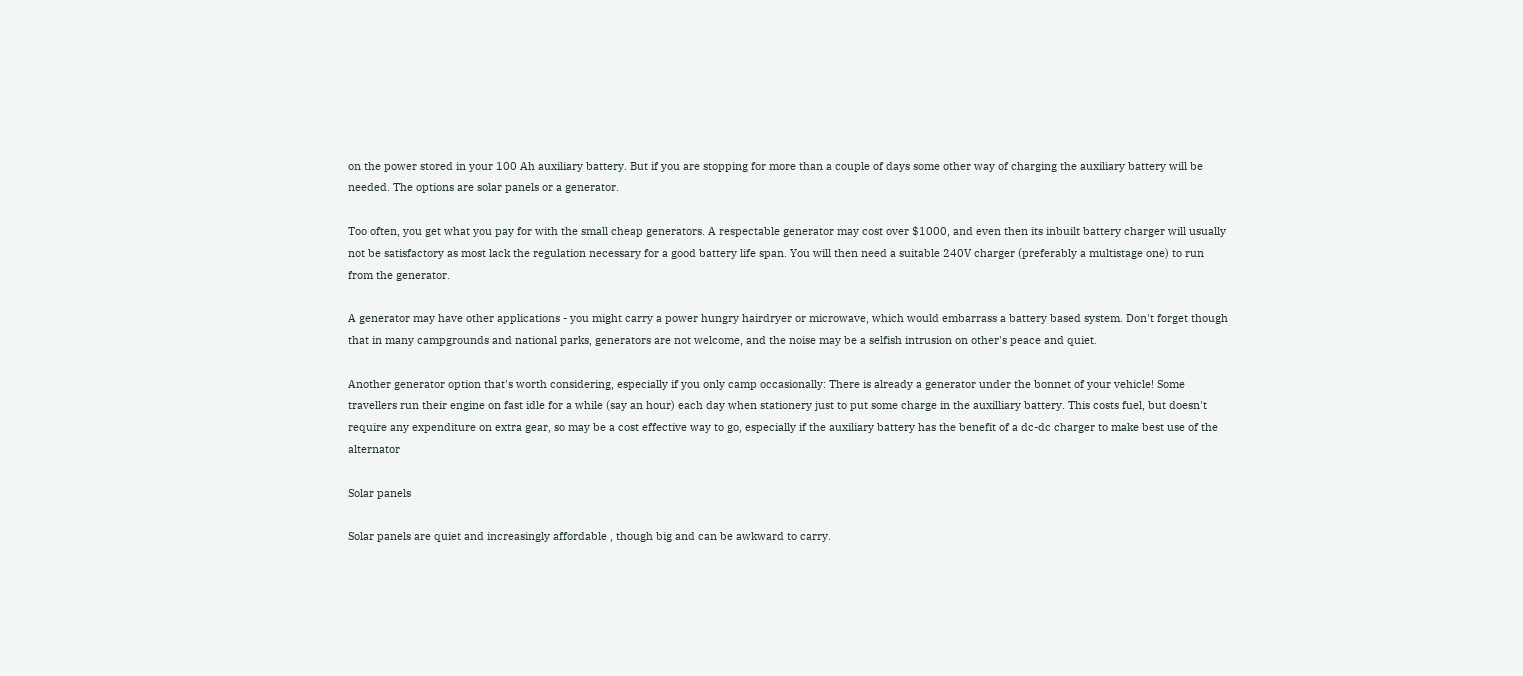on the power stored in your 100 Ah auxiliary battery. But if you are stopping for more than a couple of days some other way of charging the auxiliary battery will be needed. The options are solar panels or a generator.

Too often, you get what you pay for with the small cheap generators. A respectable generator may cost over $1000, and even then its inbuilt battery charger will usually not be satisfactory as most lack the regulation necessary for a good battery life span. You will then need a suitable 240V charger (preferably a multistage one) to run from the generator.

A generator may have other applications - you might carry a power hungry hairdryer or microwave, which would embarrass a battery based system. Don't forget though that in many campgrounds and national parks, generators are not welcome, and the noise may be a selfish intrusion on other's peace and quiet.

Another generator option that's worth considering, especially if you only camp occasionally: There is already a generator under the bonnet of your vehicle! Some travellers run their engine on fast idle for a while (say an hour) each day when stationery just to put some charge in the auxilliary battery. This costs fuel, but doesn't require any expenditure on extra gear, so may be a cost effective way to go, especially if the auxiliary battery has the benefit of a dc-dc charger to make best use of the alternator

Solar panels

Solar panels are quiet and increasingly affordable , though big and can be awkward to carry.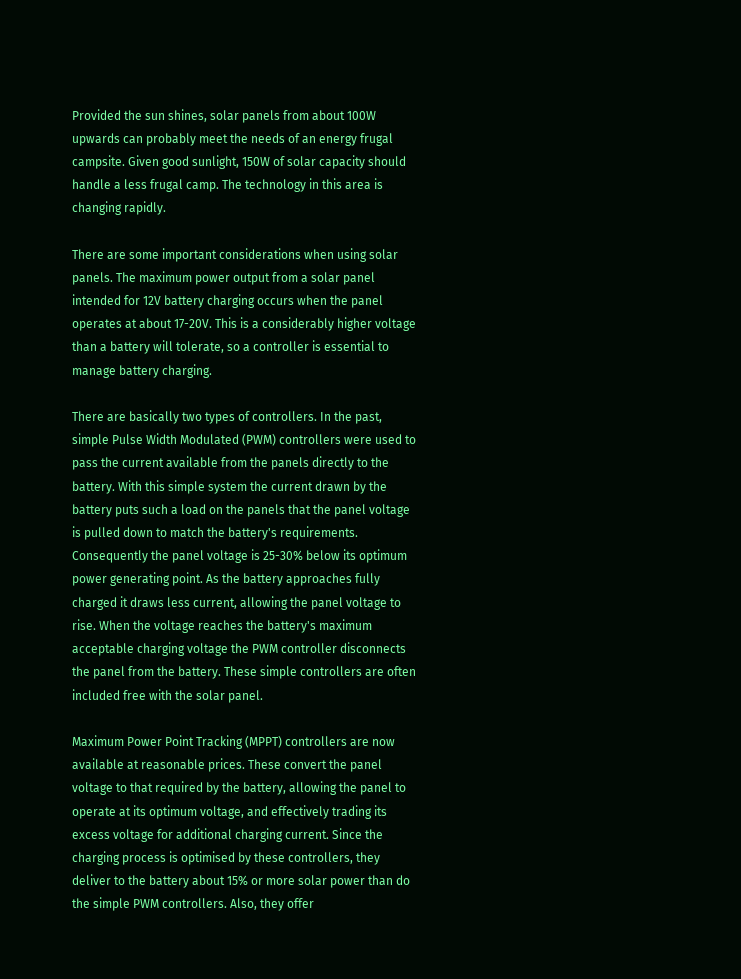Provided the sun shines, solar panels from about 100W upwards can probably meet the needs of an energy frugal campsite. Given good sunlight, 150W of solar capacity should handle a less frugal camp. The technology in this area is changing rapidly.

There are some important considerations when using solar panels. The maximum power output from a solar panel intended for 12V battery charging occurs when the panel operates at about 17-20V. This is a considerably higher voltage than a battery will tolerate, so a controller is essential to manage battery charging.

There are basically two types of controllers. In the past, simple Pulse Width Modulated (PWM) controllers were used to pass the current available from the panels directly to the battery. With this simple system the current drawn by the battery puts such a load on the panels that the panel voltage is pulled down to match the battery's requirements. Consequently the panel voltage is 25-30% below its optimum power generating point. As the battery approaches fully charged it draws less current, allowing the panel voltage to rise. When the voltage reaches the battery's maximum acceptable charging voltage the PWM controller disconnects the panel from the battery. These simple controllers are often included free with the solar panel.

Maximum Power Point Tracking (MPPT) controllers are now available at reasonable prices. These convert the panel voltage to that required by the battery, allowing the panel to operate at its optimum voltage, and effectively trading its excess voltage for additional charging current. Since the charging process is optimised by these controllers, they deliver to the battery about 15% or more solar power than do the simple PWM controllers. Also, they offer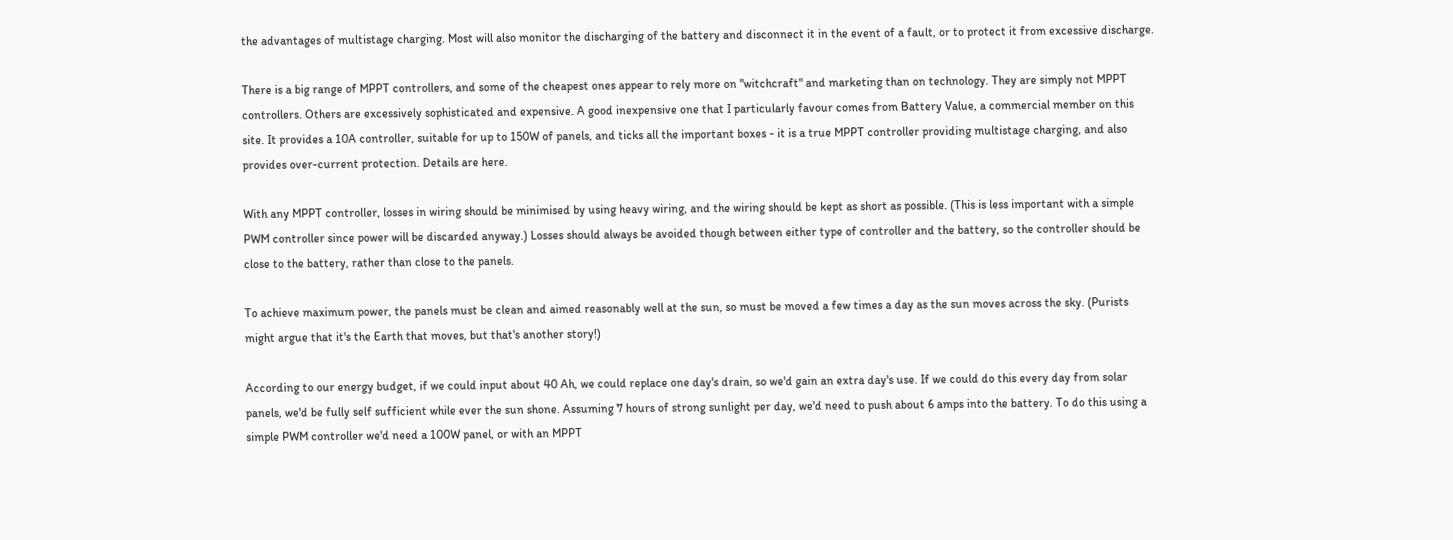the advantages of multistage charging. Most will also monitor the discharging of the battery and disconnect it in the event of a fault, or to protect it from excessive discharge.

There is a big range of MPPT controllers, and some of the cheapest ones appear to rely more on "witchcraft" and marketing than on technology. They are simply not MPPT controllers. Others are excessively sophisticated and expensive. A good inexpensive one that I particularly favour comes from Battery Value, a commercial member on this site. It provides a 10A controller, suitable for up to 150W of panels, and ticks all the important boxes - it is a true MPPT controller providing multistage charging, and also provides over-current protection. Details are here.

With any MPPT controller, losses in wiring should be minimised by using heavy wiring, and the wiring should be kept as short as possible. (This is less important with a simple PWM controller since power will be discarded anyway.) Losses should always be avoided though between either type of controller and the battery, so the controller should be close to the battery, rather than close to the panels.

To achieve maximum power, the panels must be clean and aimed reasonably well at the sun, so must be moved a few times a day as the sun moves across the sky. (Purists might argue that it's the Earth that moves, but that's another story!)

According to our energy budget, if we could input about 40 Ah, we could replace one day's drain, so we'd gain an extra day's use. If we could do this every day from solar panels, we'd be fully self sufficient while ever the sun shone. Assuming 7 hours of strong sunlight per day, we'd need to push about 6 amps into the battery. To do this using a simple PWM controller we'd need a 100W panel, or with an MPPT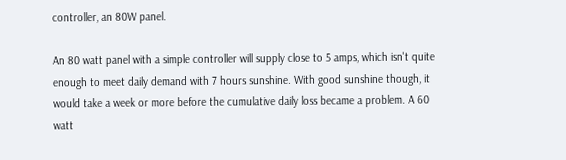controller, an 80W panel.

An 80 watt panel with a simple controller will supply close to 5 amps, which isn't quite enough to meet daily demand with 7 hours sunshine. With good sunshine though, it would take a week or more before the cumulative daily loss became a problem. A 60 watt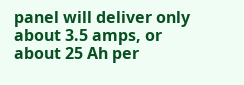panel will deliver only about 3.5 amps, or about 25 Ah per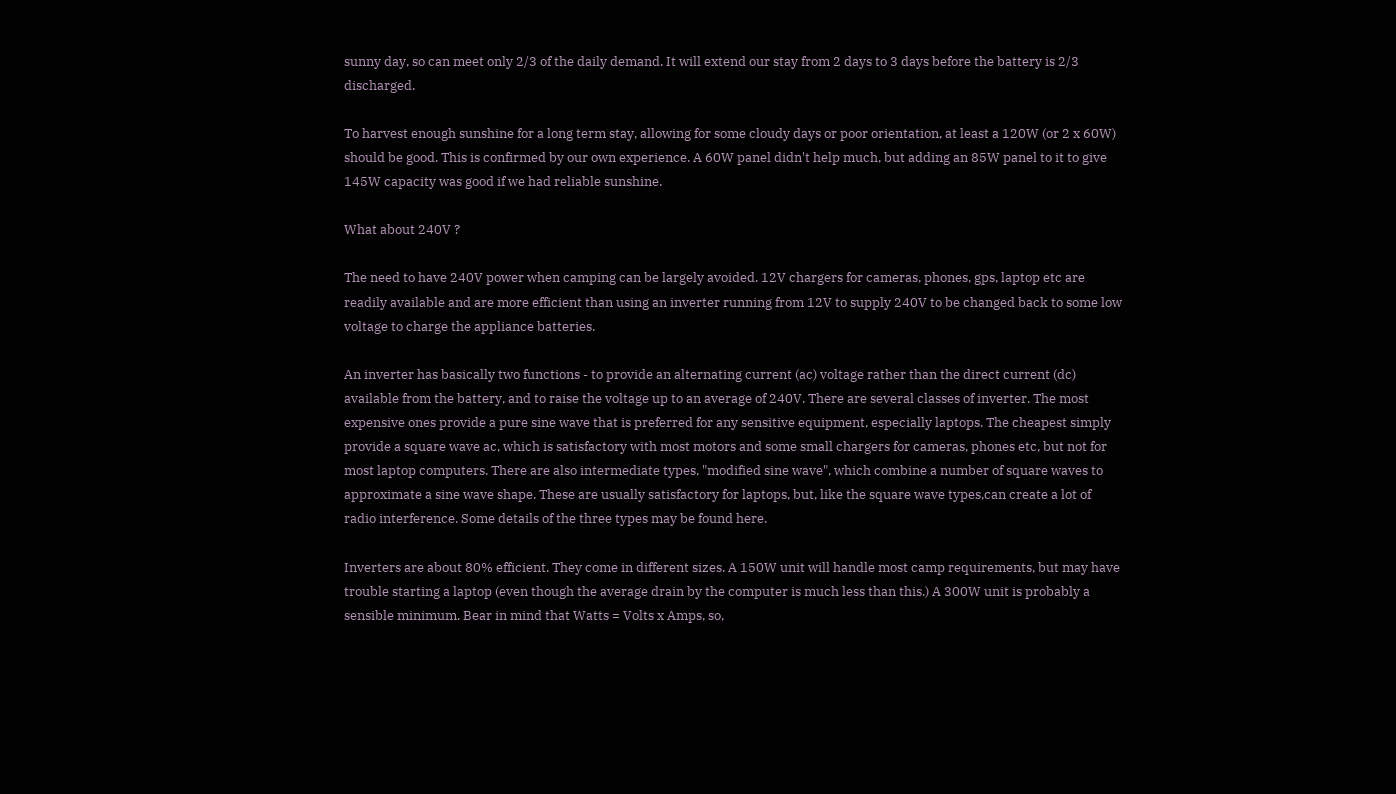sunny day, so can meet only 2/3 of the daily demand. It will extend our stay from 2 days to 3 days before the battery is 2/3 discharged.

To harvest enough sunshine for a long term stay, allowing for some cloudy days or poor orientation, at least a 120W (or 2 x 60W) should be good. This is confirmed by our own experience. A 60W panel didn't help much, but adding an 85W panel to it to give 145W capacity was good if we had reliable sunshine.

What about 240V ?

The need to have 240V power when camping can be largely avoided. 12V chargers for cameras, phones, gps, laptop etc are readily available and are more efficient than using an inverter running from 12V to supply 240V to be changed back to some low voltage to charge the appliance batteries.

An inverter has basically two functions - to provide an alternating current (ac) voltage rather than the direct current (dc) available from the battery, and to raise the voltage up to an average of 240V. There are several classes of inverter. The most expensive ones provide a pure sine wave that is preferred for any sensitive equipment, especially laptops. The cheapest simply provide a square wave ac, which is satisfactory with most motors and some small chargers for cameras, phones etc, but not for most laptop computers. There are also intermediate types, "modified sine wave", which combine a number of square waves to approximate a sine wave shape. These are usually satisfactory for laptops, but, like the square wave types,can create a lot of radio interference. Some details of the three types may be found here.

Inverters are about 80% efficient. They come in different sizes. A 150W unit will handle most camp requirements, but may have trouble starting a laptop (even though the average drain by the computer is much less than this.) A 300W unit is probably a sensible minimum. Bear in mind that Watts = Volts x Amps, so,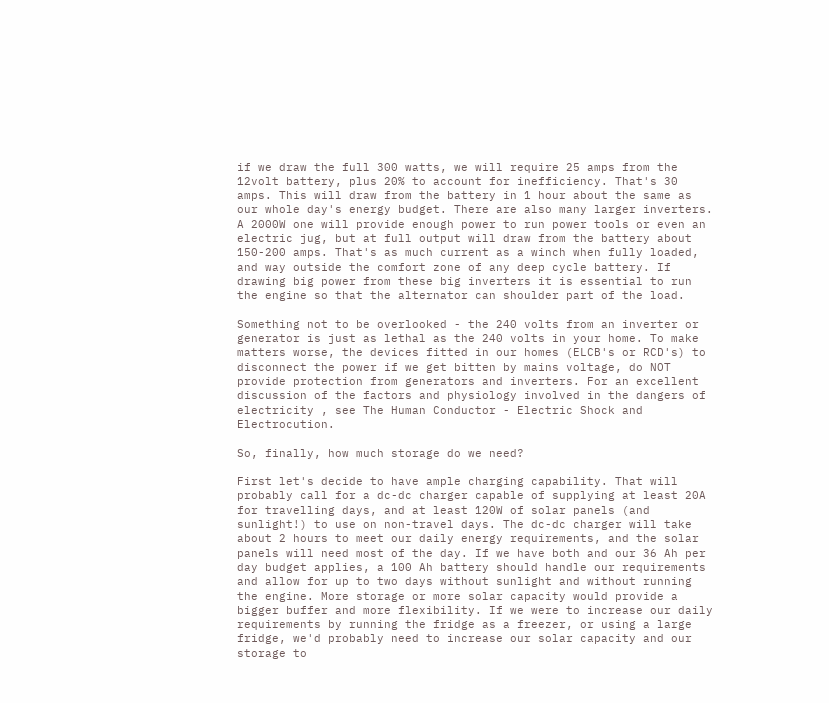if we draw the full 300 watts, we will require 25 amps from the 12volt battery, plus 20% to account for inefficiency. That's 30 amps. This will draw from the battery in 1 hour about the same as our whole day's energy budget. There are also many larger inverters. A 2000W one will provide enough power to run power tools or even an electric jug, but at full output will draw from the battery about 150-200 amps. That's as much current as a winch when fully loaded, and way outside the comfort zone of any deep cycle battery. If drawing big power from these big inverters it is essential to run the engine so that the alternator can shoulder part of the load.

Something not to be overlooked - the 240 volts from an inverter or generator is just as lethal as the 240 volts in your home. To make matters worse, the devices fitted in our homes (ELCB's or RCD's) to disconnect the power if we get bitten by mains voltage, do NOT provide protection from generators and inverters. For an excellent discussion of the factors and physiology involved in the dangers of electricity , see The Human Conductor - Electric Shock and Electrocution.

So, finally, how much storage do we need?

First let's decide to have ample charging capability. That will probably call for a dc-dc charger capable of supplying at least 20A for travelling days, and at least 120W of solar panels (and sunlight!) to use on non-travel days. The dc-dc charger will take about 2 hours to meet our daily energy requirements, and the solar panels will need most of the day. If we have both and our 36 Ah per day budget applies, a 100 Ah battery should handle our requirements and allow for up to two days without sunlight and without running the engine. More storage or more solar capacity would provide a bigger buffer and more flexibility. If we were to increase our daily requirements by running the fridge as a freezer, or using a large fridge, we'd probably need to increase our solar capacity and our storage to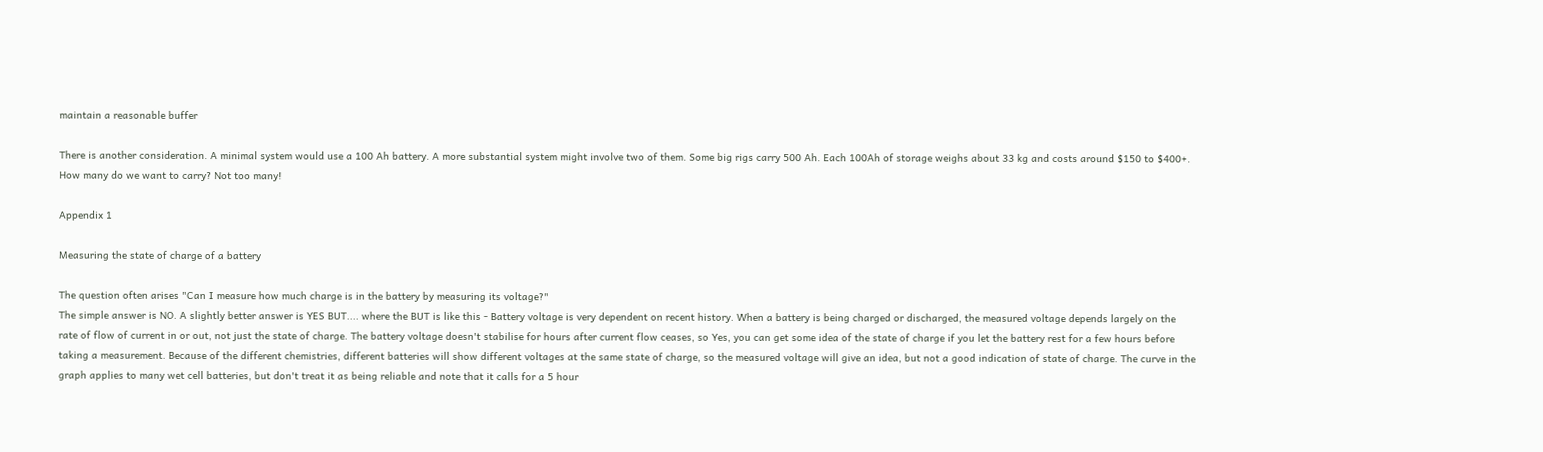maintain a reasonable buffer

There is another consideration. A minimal system would use a 100 Ah battery. A more substantial system might involve two of them. Some big rigs carry 500 Ah. Each 100Ah of storage weighs about 33 kg and costs around $150 to $400+. How many do we want to carry? Not too many!

Appendix 1

Measuring the state of charge of a battery

The question often arises "Can I measure how much charge is in the battery by measuring its voltage?"
The simple answer is NO. A slightly better answer is YES BUT.... where the BUT is like this - Battery voltage is very dependent on recent history. When a battery is being charged or discharged, the measured voltage depends largely on the rate of flow of current in or out, not just the state of charge. The battery voltage doesn't stabilise for hours after current flow ceases, so Yes, you can get some idea of the state of charge if you let the battery rest for a few hours before taking a measurement. Because of the different chemistries, different batteries will show different voltages at the same state of charge, so the measured voltage will give an idea, but not a good indication of state of charge. The curve in the graph applies to many wet cell batteries, but don't treat it as being reliable and note that it calls for a 5 hour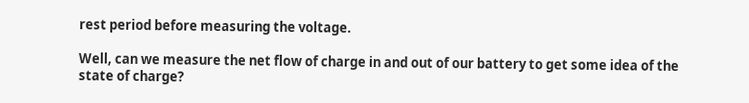rest period before measuring the voltage.

Well, can we measure the net flow of charge in and out of our battery to get some idea of the state of charge?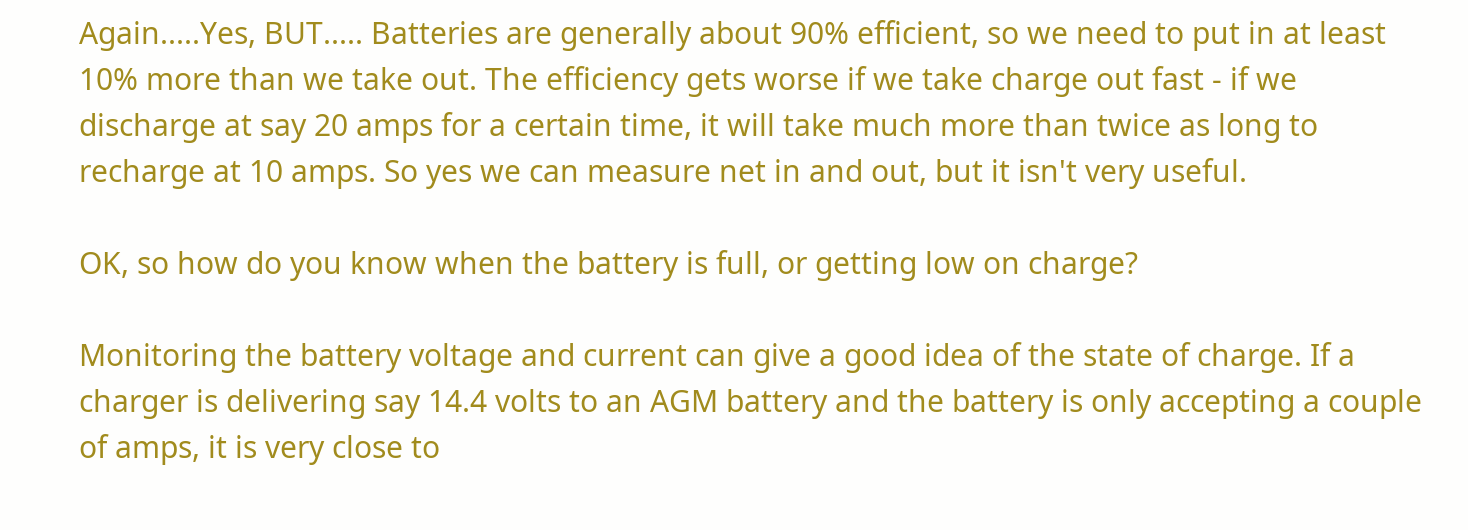Again.....Yes, BUT..... Batteries are generally about 90% efficient, so we need to put in at least 10% more than we take out. The efficiency gets worse if we take charge out fast - if we discharge at say 20 amps for a certain time, it will take much more than twice as long to recharge at 10 amps. So yes we can measure net in and out, but it isn't very useful.

OK, so how do you know when the battery is full, or getting low on charge?

Monitoring the battery voltage and current can give a good idea of the state of charge. If a charger is delivering say 14.4 volts to an AGM battery and the battery is only accepting a couple of amps, it is very close to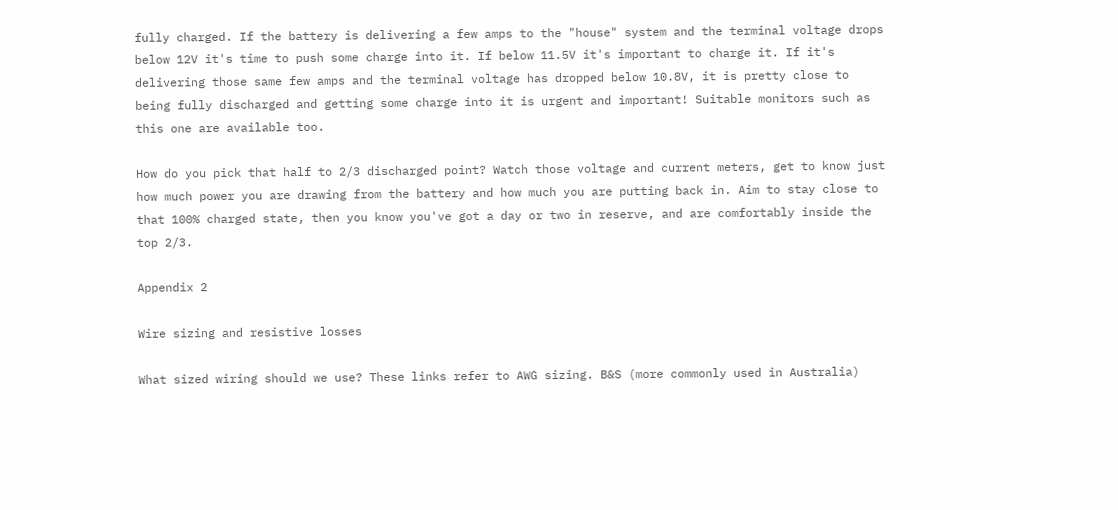fully charged. If the battery is delivering a few amps to the "house" system and the terminal voltage drops below 12V it's time to push some charge into it. If below 11.5V it's important to charge it. If it's delivering those same few amps and the terminal voltage has dropped below 10.8V, it is pretty close to being fully discharged and getting some charge into it is urgent and important! Suitable monitors such as this one are available too.

How do you pick that half to 2/3 discharged point? Watch those voltage and current meters, get to know just how much power you are drawing from the battery and how much you are putting back in. Aim to stay close to that 100% charged state, then you know you've got a day or two in reserve, and are comfortably inside the top 2/3.

Appendix 2

Wire sizing and resistive losses

What sized wiring should we use? These links refer to AWG sizing. B&S (more commonly used in Australia)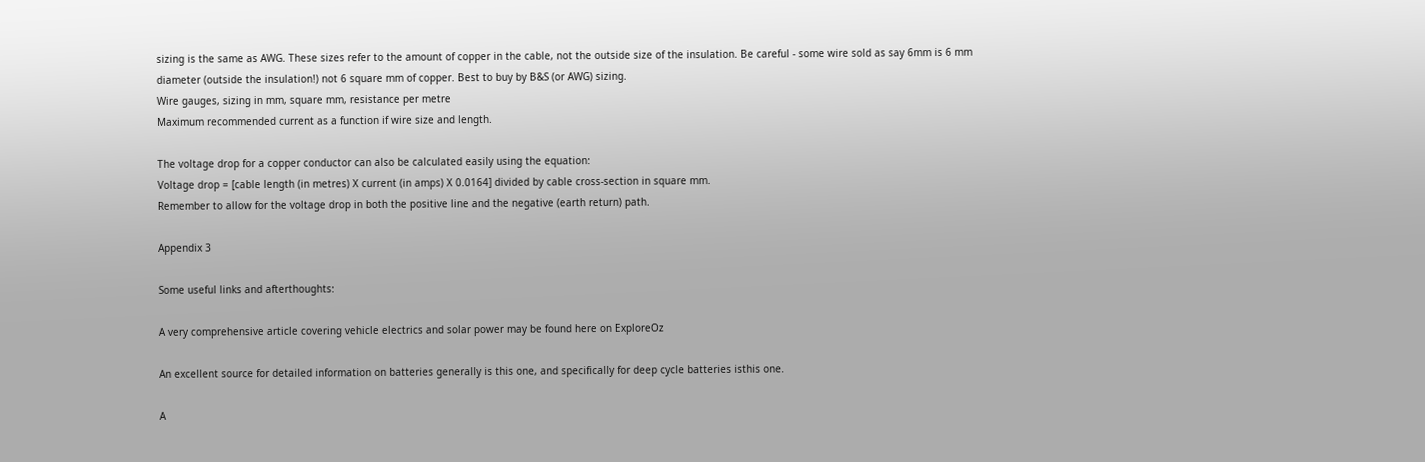sizing is the same as AWG. These sizes refer to the amount of copper in the cable, not the outside size of the insulation. Be careful - some wire sold as say 6mm is 6 mm diameter (outside the insulation!) not 6 square mm of copper. Best to buy by B&S (or AWG) sizing.
Wire gauges, sizing in mm, square mm, resistance per metre
Maximum recommended current as a function if wire size and length.

The voltage drop for a copper conductor can also be calculated easily using the equation:
Voltage drop = [cable length (in metres) X current (in amps) X 0.0164] divided by cable cross-section in square mm.
Remember to allow for the voltage drop in both the positive line and the negative (earth return) path.

Appendix 3

Some useful links and afterthoughts:

A very comprehensive article covering vehicle electrics and solar power may be found here on ExploreOz

An excellent source for detailed information on batteries generally is this one, and specifically for deep cycle batteries isthis one.

A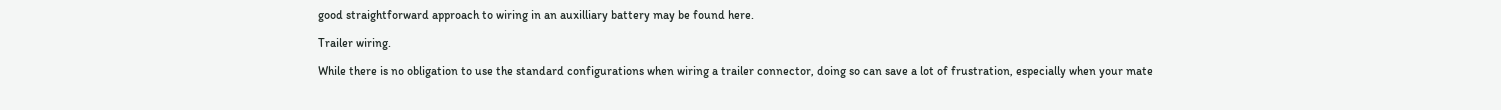good straightforward approach to wiring in an auxilliary battery may be found here.

Trailer wiring.

While there is no obligation to use the standard configurations when wiring a trailer connector, doing so can save a lot of frustration, especially when your mate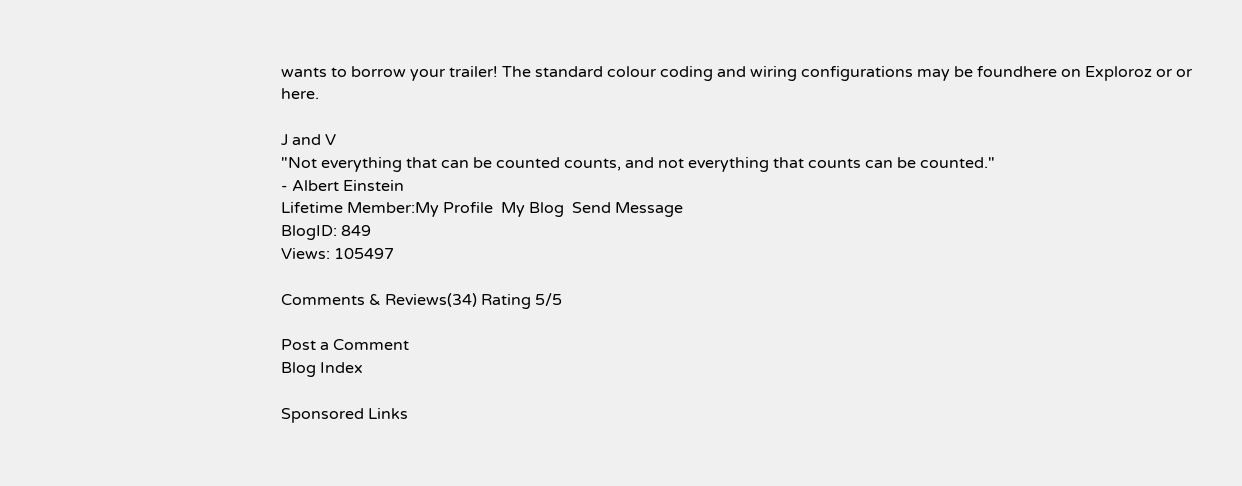wants to borrow your trailer! The standard colour coding and wiring configurations may be foundhere on Exploroz or or here.

J and V
"Not everything that can be counted counts, and not everything that counts can be counted."
- Albert Einstein
Lifetime Member:My Profile  My Blog  Send Message
BlogID: 849
Views: 105497

Comments & Reviews(34) Rating 5/5

Post a Comment
Blog Index

Sponsored Links